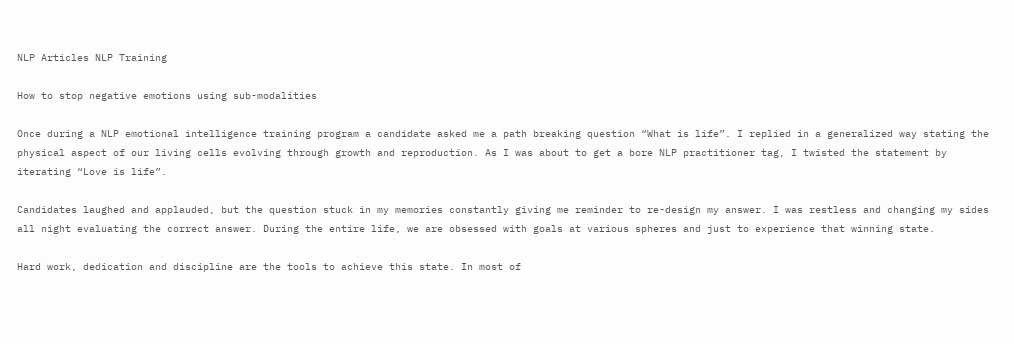NLP Articles NLP Training

How to stop negative emotions using sub-modalities

Once during a NLP emotional intelligence training program a candidate asked me a path breaking question “What is life”. I replied in a generalized way stating the physical aspect of our living cells evolving through growth and reproduction. As I was about to get a bore NLP practitioner tag, I twisted the statement by iterating “Love is life”.

Candidates laughed and applauded, but the question stuck in my memories constantly giving me reminder to re-design my answer. I was restless and changing my sides all night evaluating the correct answer. During the entire life, we are obsessed with goals at various spheres and just to experience that winning state.

Hard work, dedication and discipline are the tools to achieve this state. In most of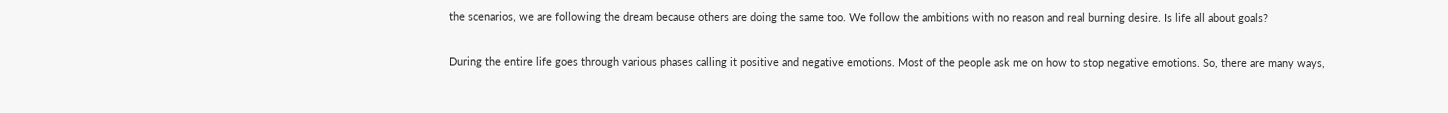the scenarios, we are following the dream because others are doing the same too. We follow the ambitions with no reason and real burning desire. Is life all about goals?

During the entire life goes through various phases calling it positive and negative emotions. Most of the people ask me on how to stop negative emotions. So, there are many ways,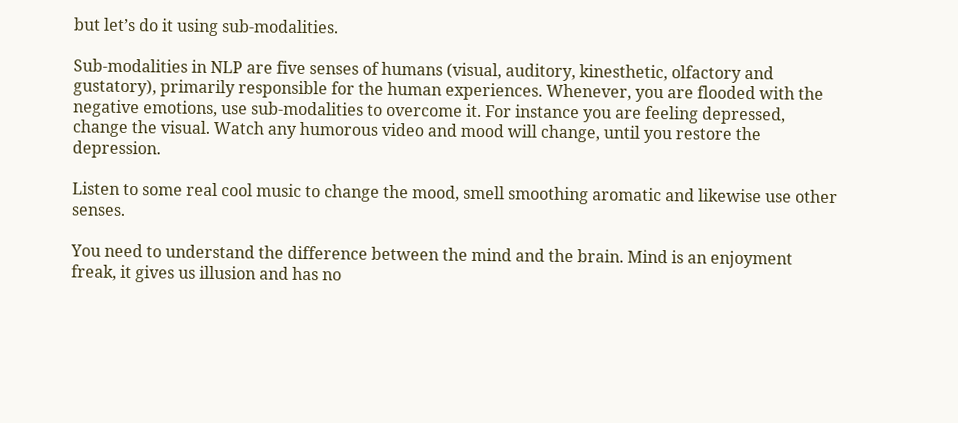but let’s do it using sub-modalities.

Sub-modalities in NLP are five senses of humans (visual, auditory, kinesthetic, olfactory and gustatory), primarily responsible for the human experiences. Whenever, you are flooded with the negative emotions, use sub-modalities to overcome it. For instance you are feeling depressed, change the visual. Watch any humorous video and mood will change, until you restore the depression.

Listen to some real cool music to change the mood, smell smoothing aromatic and likewise use other senses.

You need to understand the difference between the mind and the brain. Mind is an enjoyment freak, it gives us illusion and has no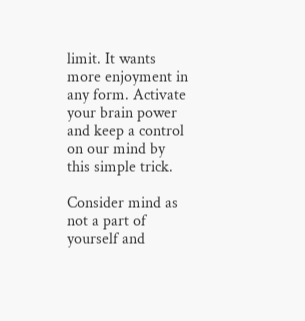limit. It wants more enjoyment in any form. Activate your brain power and keep a control on our mind by this simple trick.

Consider mind as not a part of yourself and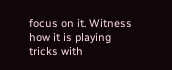focus on it. Witness how it is playing tricks with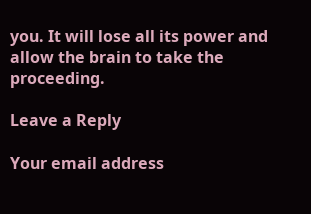you. It will lose all its power and allow the brain to take the proceeding.

Leave a Reply

Your email address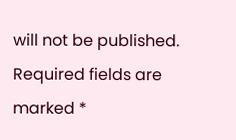will not be published. Required fields are marked *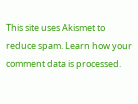This site uses Akismet to reduce spam. Learn how your comment data is processed.